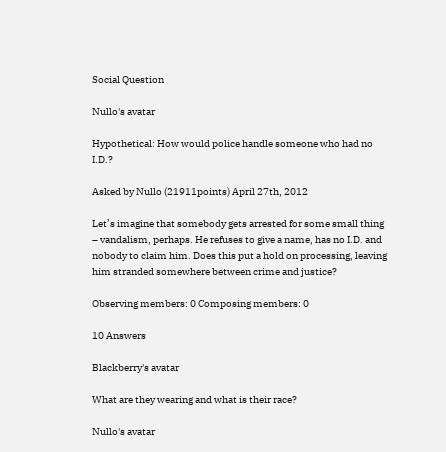Social Question

Nullo's avatar

Hypothetical: How would police handle someone who had no I.D.?

Asked by Nullo (21911points) April 27th, 2012

Let’s imagine that somebody gets arrested for some small thing – vandalism, perhaps. He refuses to give a name, has no I.D. and nobody to claim him. Does this put a hold on processing, leaving him stranded somewhere between crime and justice?

Observing members: 0 Composing members: 0

10 Answers

Blackberry's avatar

What are they wearing and what is their race?

Nullo's avatar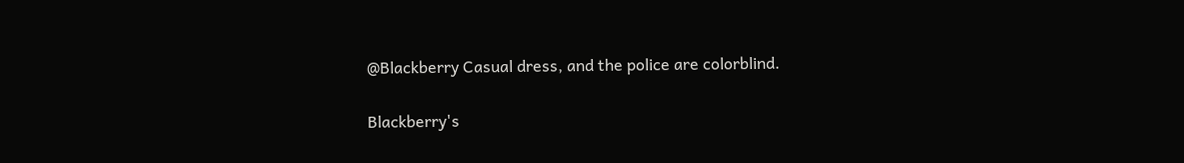@Blackberry Casual dress, and the police are colorblind.

Blackberry's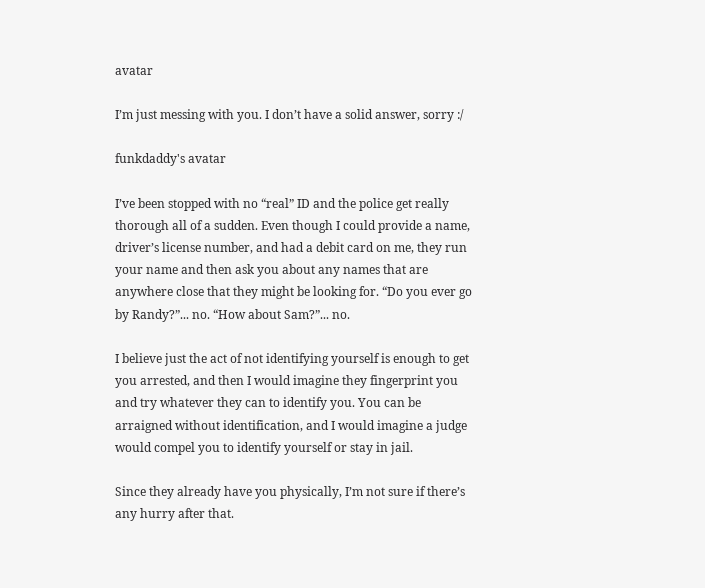avatar

I’m just messing with you. I don’t have a solid answer, sorry :/

funkdaddy's avatar

I’ve been stopped with no “real” ID and the police get really thorough all of a sudden. Even though I could provide a name, driver’s license number, and had a debit card on me, they run your name and then ask you about any names that are anywhere close that they might be looking for. “Do you ever go by Randy?”... no. “How about Sam?”... no.

I believe just the act of not identifying yourself is enough to get you arrested, and then I would imagine they fingerprint you and try whatever they can to identify you. You can be arraigned without identification, and I would imagine a judge would compel you to identify yourself or stay in jail.

Since they already have you physically, I’m not sure if there’s any hurry after that.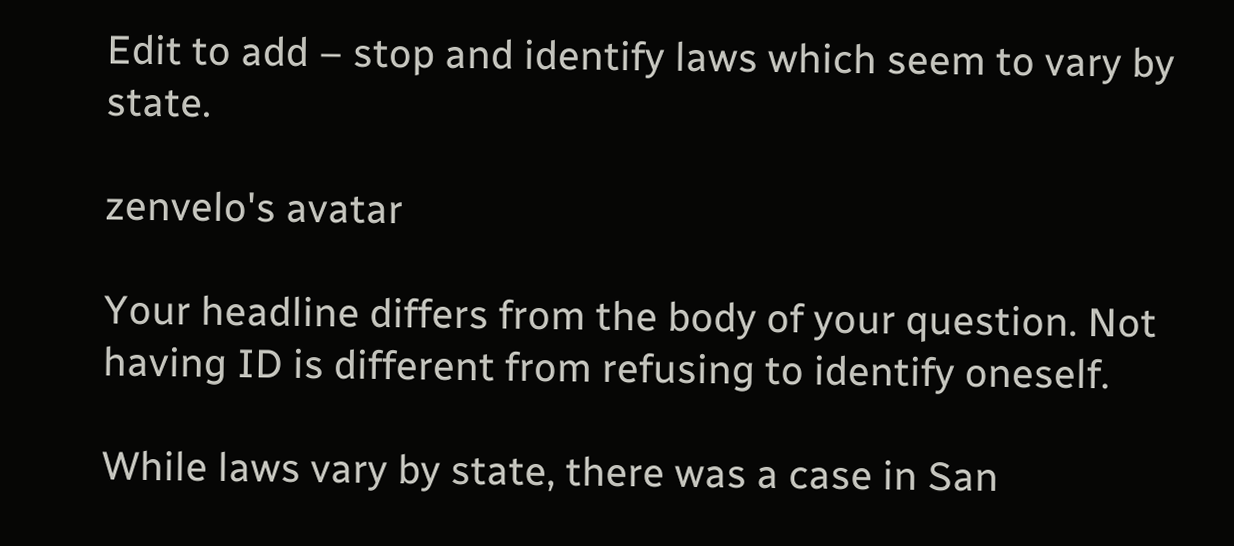Edit to add – stop and identify laws which seem to vary by state.

zenvelo's avatar

Your headline differs from the body of your question. Not having ID is different from refusing to identify oneself.

While laws vary by state, there was a case in San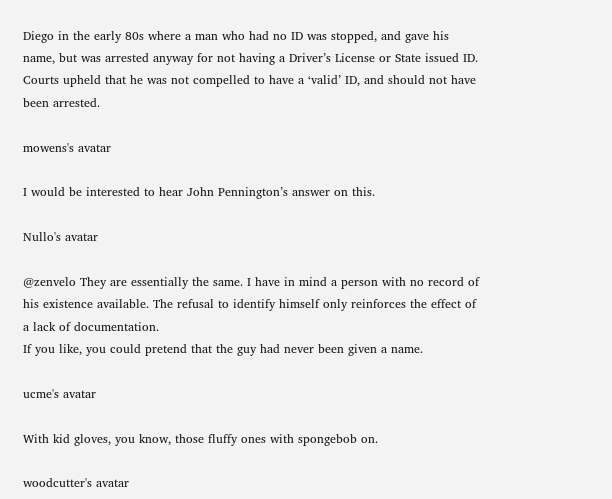Diego in the early 80s where a man who had no ID was stopped, and gave his name, but was arrested anyway for not having a Driver’s License or State issued ID. Courts upheld that he was not compelled to have a ‘valid’ ID, and should not have been arrested.

mowens's avatar

I would be interested to hear John Pennington’s answer on this.

Nullo's avatar

@zenvelo They are essentially the same. I have in mind a person with no record of his existence available. The refusal to identify himself only reinforces the effect of a lack of documentation.
If you like, you could pretend that the guy had never been given a name.

ucme's avatar

With kid gloves, you know, those fluffy ones with spongebob on.

woodcutter's avatar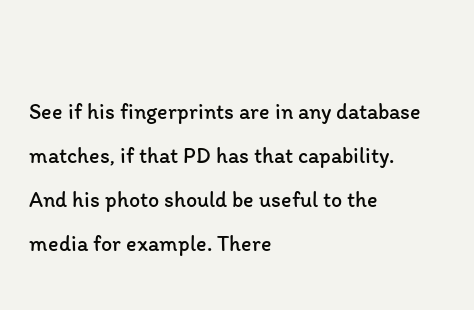See if his fingerprints are in any database matches, if that PD has that capability. And his photo should be useful to the media for example. There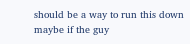should be a way to run this down maybe if the guy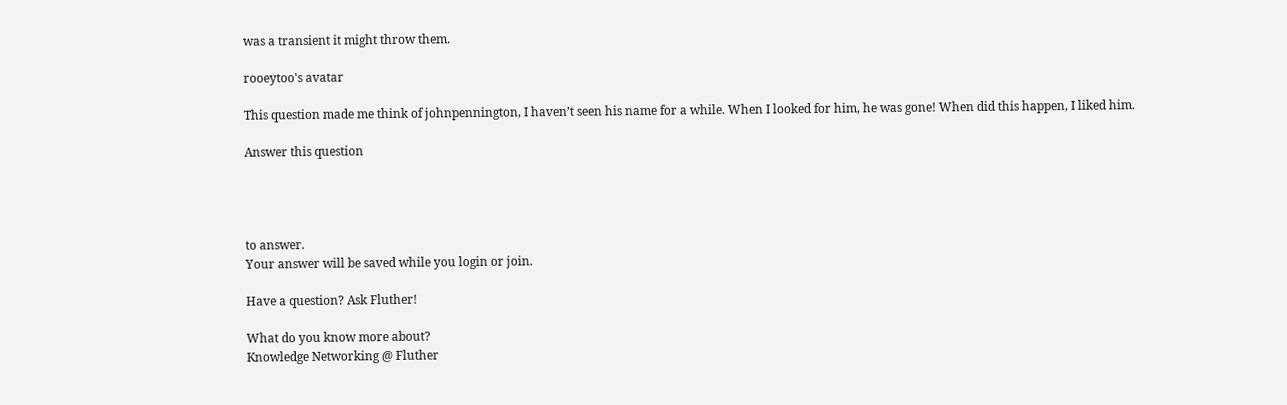was a transient it might throw them.

rooeytoo's avatar

This question made me think of johnpennington, I haven’t seen his name for a while. When I looked for him, he was gone! When did this happen, I liked him.

Answer this question




to answer.
Your answer will be saved while you login or join.

Have a question? Ask Fluther!

What do you know more about?
Knowledge Networking @ Fluther